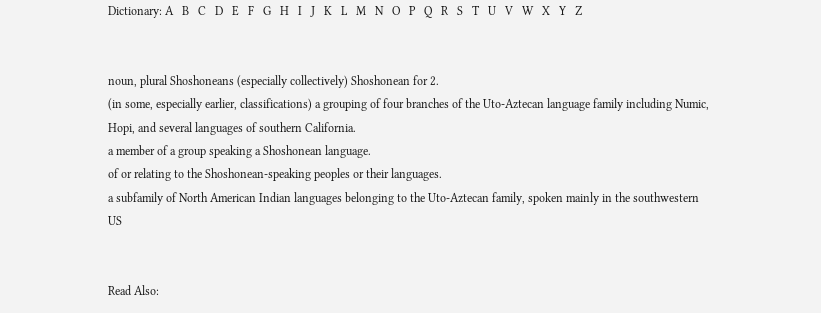Dictionary: A   B   C   D   E   F   G   H   I   J   K   L   M   N   O   P   Q   R   S   T   U   V   W   X   Y   Z


noun, plural Shoshoneans (especially collectively) Shoshonean for 2.
(in some, especially earlier, classifications) a grouping of four branches of the Uto-Aztecan language family including Numic, Hopi, and several languages of southern California.
a member of a group speaking a Shoshonean language.
of or relating to the Shoshonean-speaking peoples or their languages.
a subfamily of North American Indian languages belonging to the Uto-Aztecan family, spoken mainly in the southwestern US


Read Also: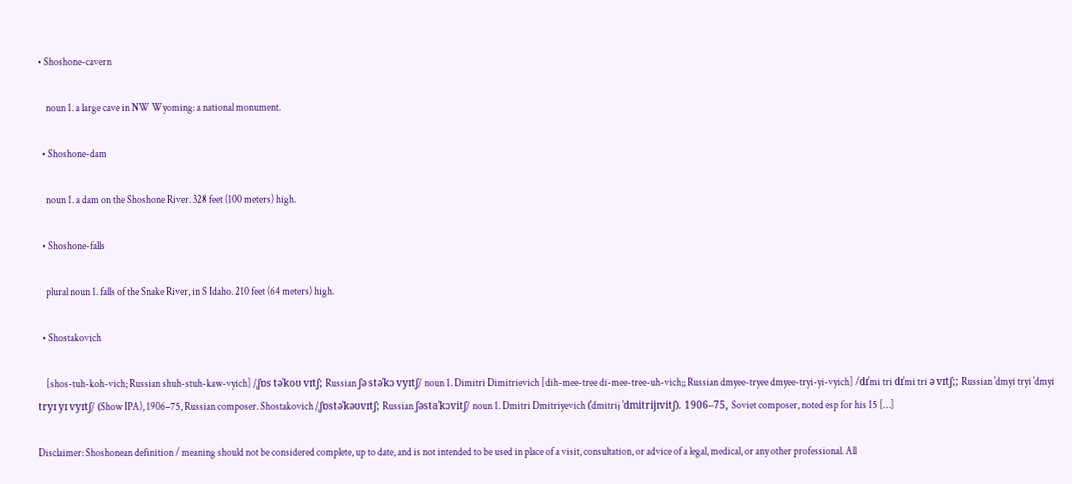• Shoshone-cavern

    noun 1. a large cave in NW Wyoming: a national monument.

  • Shoshone-dam

    noun 1. a dam on the Shoshone River. 328 feet (100 meters) high.

  • Shoshone-falls

    plural noun 1. falls of the Snake River, in S Idaho. 210 feet (64 meters) high.

  • Shostakovich

    [shos-tuh-koh-vich; Russian shuh-stuh-kaw-vyich] /ˌʃɒs təˈkoʊ vɪtʃ; Russian ʃə stəˈkɔ vyɪtʃ/ noun 1. Dimitri Dimitrievich [dih-mee-tree di-mee-tree-uh-vich;; Russian dmyee-tryee dmyee-tryi-yi-vyich] /dɪˈmi tri dɪˈmi tri ə vɪtʃ;; Russian ˈdmyi tryi ˈdmyi tryɪ yɪ vyɪtʃ/ (Show IPA), 1906–75, Russian composer. Shostakovich /ˌʃɒstəˈkəʊvɪtʃ; Russian ʃəstaˈkɔvitʃ/ noun 1. Dmitri Dmitriyevich (ˈdmitrij ˈdmitrijɪvitʃ). 1906–75, Soviet composer, noted esp for his 15 […]

Disclaimer: Shoshonean definition / meaning should not be considered complete, up to date, and is not intended to be used in place of a visit, consultation, or advice of a legal, medical, or any other professional. All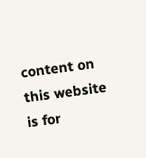content on this website is for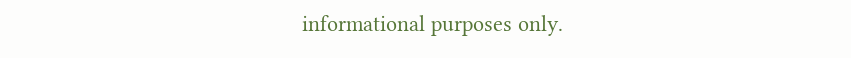informational purposes only.